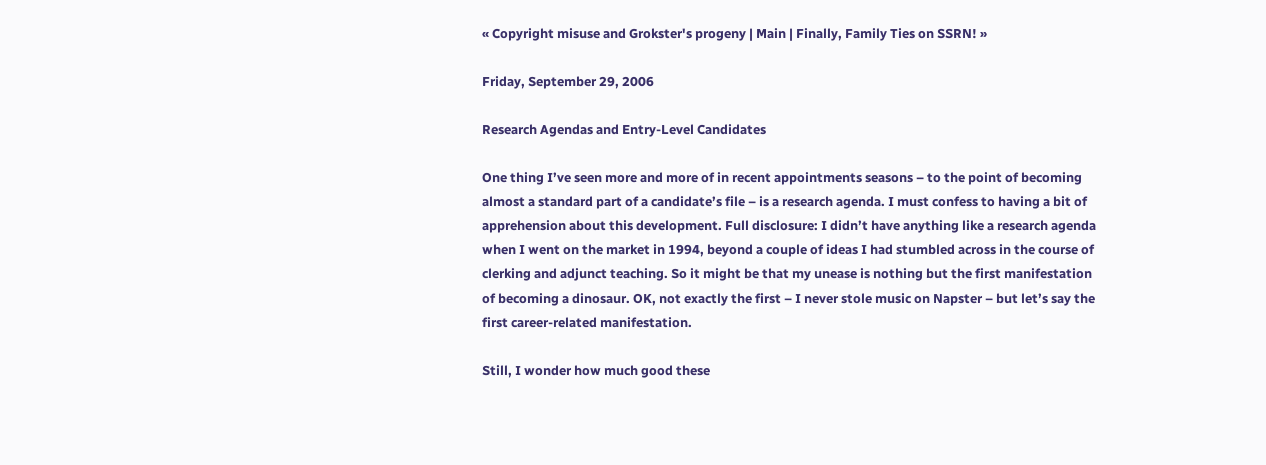« Copyright misuse and Grokster's progeny | Main | Finally, Family Ties on SSRN! »

Friday, September 29, 2006

Research Agendas and Entry-Level Candidates

One thing I’ve seen more and more of in recent appointments seasons – to the point of becoming almost a standard part of a candidate’s file – is a research agenda. I must confess to having a bit of apprehension about this development. Full disclosure: I didn’t have anything like a research agenda when I went on the market in 1994, beyond a couple of ideas I had stumbled across in the course of clerking and adjunct teaching. So it might be that my unease is nothing but the first manifestation of becoming a dinosaur. OK, not exactly the first – I never stole music on Napster – but let’s say the first career-related manifestation.

Still, I wonder how much good these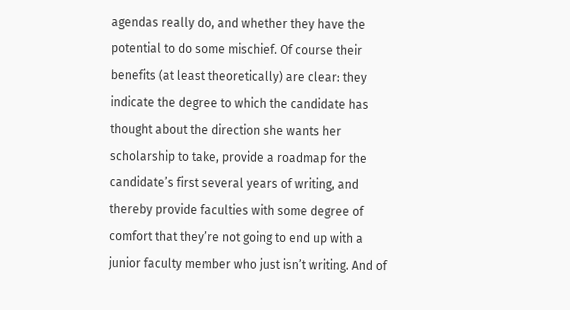agendas really do, and whether they have the potential to do some mischief. Of course their benefits (at least theoretically) are clear: they indicate the degree to which the candidate has thought about the direction she wants her scholarship to take, provide a roadmap for the candidate’s first several years of writing, and thereby provide faculties with some degree of comfort that they’re not going to end up with a junior faculty member who just isn’t writing. And of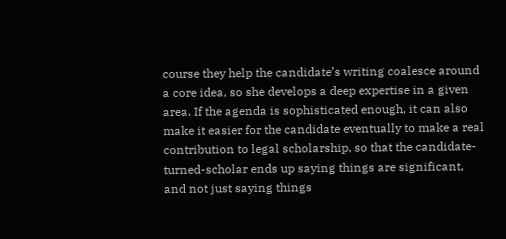course they help the candidate’s writing coalesce around a core idea, so she develops a deep expertise in a given area. If the agenda is sophisticated enough, it can also make it easier for the candidate eventually to make a real contribution to legal scholarship, so that the candidate-turned-scholar ends up saying things are significant, and not just saying things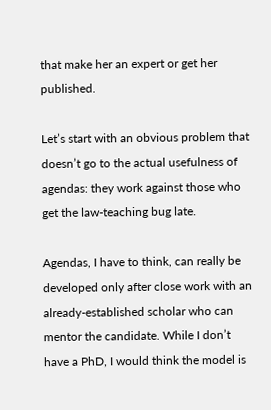that make her an expert or get her published.

Let’s start with an obvious problem that doesn’t go to the actual usefulness of agendas: they work against those who get the law-teaching bug late.

Agendas, I have to think, can really be developed only after close work with an already-established scholar who can mentor the candidate. While I don’t have a PhD, I would think the model is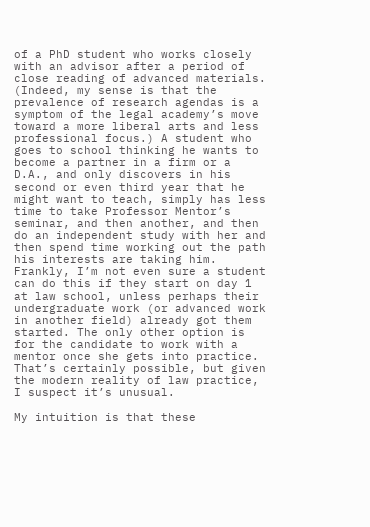of a PhD student who works closely with an advisor after a period of close reading of advanced materials. (Indeed, my sense is that the prevalence of research agendas is a symptom of the legal academy’s move toward a more liberal arts and less professional focus.) A student who goes to school thinking he wants to become a partner in a firm or a D.A., and only discovers in his second or even third year that he might want to teach, simply has less time to take Professor Mentor’s seminar, and then another, and then do an independent study with her and then spend time working out the path his interests are taking him. Frankly, I’m not even sure a student can do this if they start on day 1 at law school, unless perhaps their undergraduate work (or advanced work in another field) already got them started. The only other option is for the candidate to work with a mentor once she gets into practice. That’s certainly possible, but given the modern reality of law practice, I suspect it’s unusual.

My intuition is that these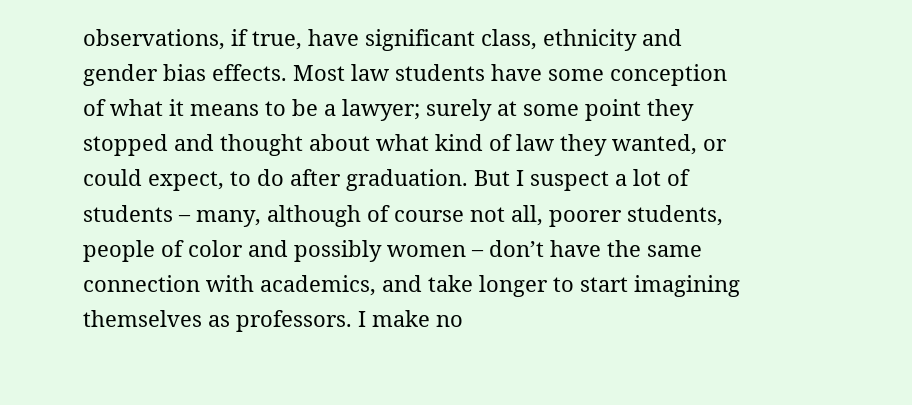observations, if true, have significant class, ethnicity and gender bias effects. Most law students have some conception of what it means to be a lawyer; surely at some point they stopped and thought about what kind of law they wanted, or could expect, to do after graduation. But I suspect a lot of students – many, although of course not all, poorer students, people of color and possibly women – don’t have the same connection with academics, and take longer to start imagining themselves as professors. I make no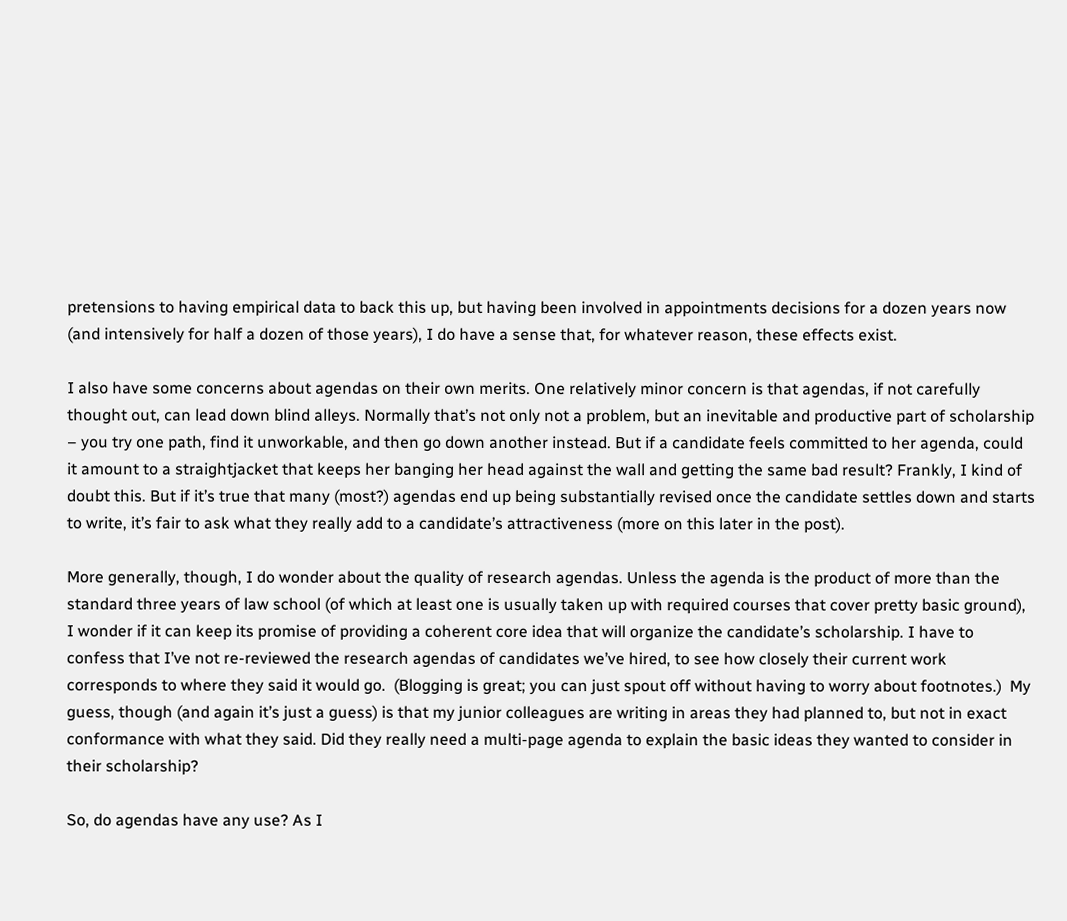pretensions to having empirical data to back this up, but having been involved in appointments decisions for a dozen years now (and intensively for half a dozen of those years), I do have a sense that, for whatever reason, these effects exist.

I also have some concerns about agendas on their own merits. One relatively minor concern is that agendas, if not carefully thought out, can lead down blind alleys. Normally that’s not only not a problem, but an inevitable and productive part of scholarship – you try one path, find it unworkable, and then go down another instead. But if a candidate feels committed to her agenda, could it amount to a straightjacket that keeps her banging her head against the wall and getting the same bad result? Frankly, I kind of doubt this. But if it’s true that many (most?) agendas end up being substantially revised once the candidate settles down and starts to write, it’s fair to ask what they really add to a candidate’s attractiveness (more on this later in the post).

More generally, though, I do wonder about the quality of research agendas. Unless the agenda is the product of more than the standard three years of law school (of which at least one is usually taken up with required courses that cover pretty basic ground), I wonder if it can keep its promise of providing a coherent core idea that will organize the candidate’s scholarship. I have to confess that I’ve not re-reviewed the research agendas of candidates we’ve hired, to see how closely their current work corresponds to where they said it would go.  (Blogging is great; you can just spout off without having to worry about footnotes.)  My guess, though (and again it’s just a guess) is that my junior colleagues are writing in areas they had planned to, but not in exact conformance with what they said. Did they really need a multi-page agenda to explain the basic ideas they wanted to consider in their scholarship?

So, do agendas have any use? As I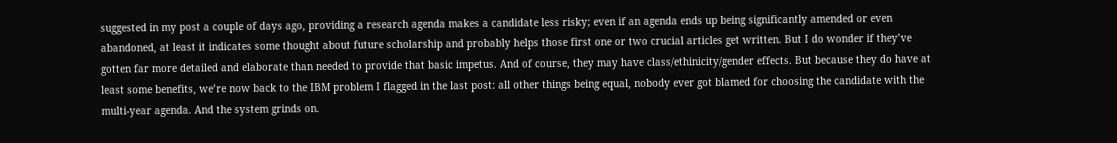suggested in my post a couple of days ago, providing a research agenda makes a candidate less risky; even if an agenda ends up being significantly amended or even abandoned, at least it indicates some thought about future scholarship and probably helps those first one or two crucial articles get written. But I do wonder if they’ve gotten far more detailed and elaborate than needed to provide that basic impetus. And of course, they may have class/ethinicity/gender effects. But because they do have at least some benefits, we’re now back to the IBM problem I flagged in the last post: all other things being equal, nobody ever got blamed for choosing the candidate with the multi-year agenda. And the system grinds on.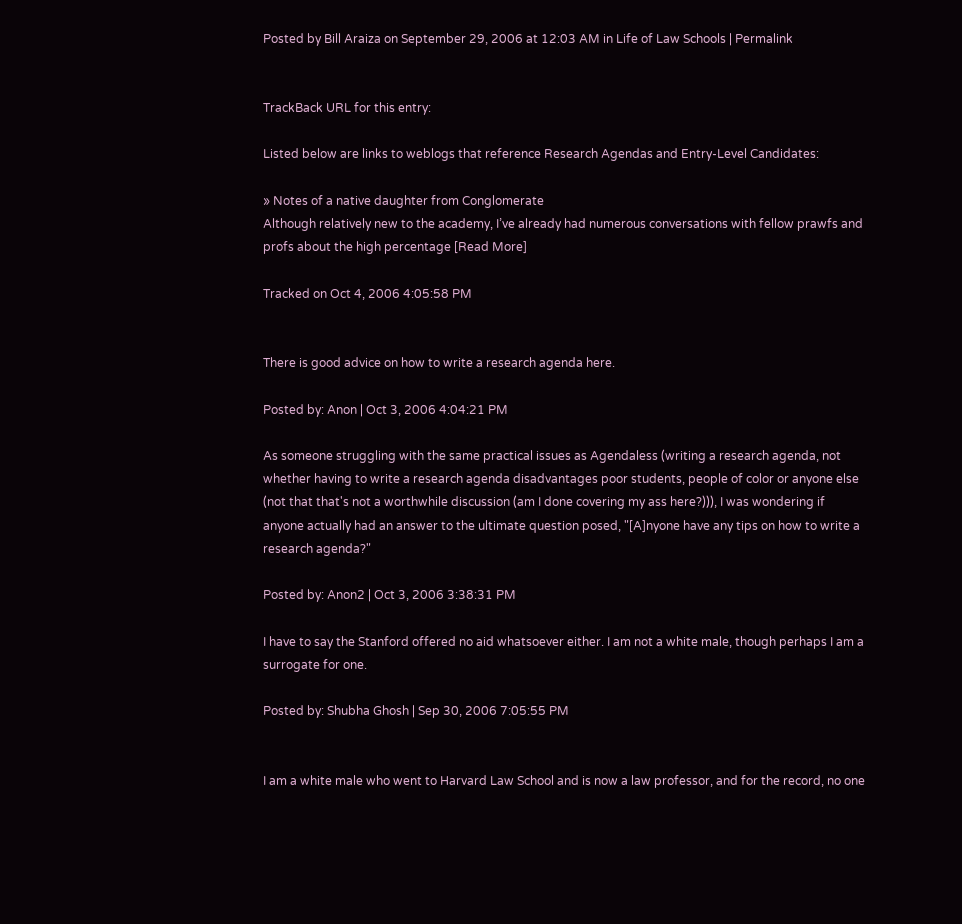Posted by Bill Araiza on September 29, 2006 at 12:03 AM in Life of Law Schools | Permalink


TrackBack URL for this entry:

Listed below are links to weblogs that reference Research Agendas and Entry-Level Candidates:

» Notes of a native daughter from Conglomerate
Although relatively new to the academy, I’ve already had numerous conversations with fellow prawfs and profs about the high percentage [Read More]

Tracked on Oct 4, 2006 4:05:58 PM


There is good advice on how to write a research agenda here.

Posted by: Anon | Oct 3, 2006 4:04:21 PM

As someone struggling with the same practical issues as Agendaless (writing a research agenda, not whether having to write a research agenda disadvantages poor students, people of color or anyone else (not that that's not a worthwhile discussion (am I done covering my ass here?))), I was wondering if anyone actually had an answer to the ultimate question posed, "[A]nyone have any tips on how to write a research agenda?"

Posted by: Anon2 | Oct 3, 2006 3:38:31 PM

I have to say the Stanford offered no aid whatsoever either. I am not a white male, though perhaps I am a surrogate for one.

Posted by: Shubha Ghosh | Sep 30, 2006 7:05:55 PM


I am a white male who went to Harvard Law School and is now a law professor, and for the record, no one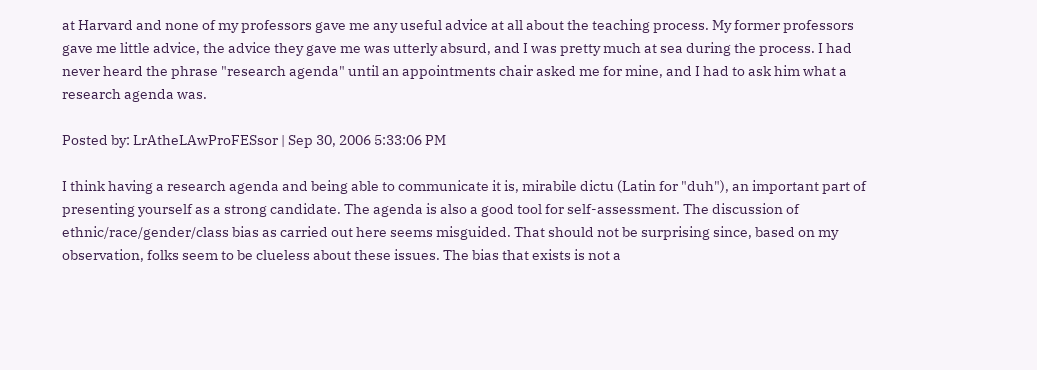at Harvard and none of my professors gave me any useful advice at all about the teaching process. My former professors gave me little advice, the advice they gave me was utterly absurd, and I was pretty much at sea during the process. I had never heard the phrase "research agenda" until an appointments chair asked me for mine, and I had to ask him what a research agenda was.

Posted by: LrAtheLAwProFESsor | Sep 30, 2006 5:33:06 PM

I think having a research agenda and being able to communicate it is, mirabile dictu (Latin for "duh"), an important part of presenting yourself as a strong candidate. The agenda is also a good tool for self-assessment. The discussion of ethnic/race/gender/class bias as carried out here seems misguided. That should not be surprising since, based on my observation, folks seem to be clueless about these issues. The bias that exists is not a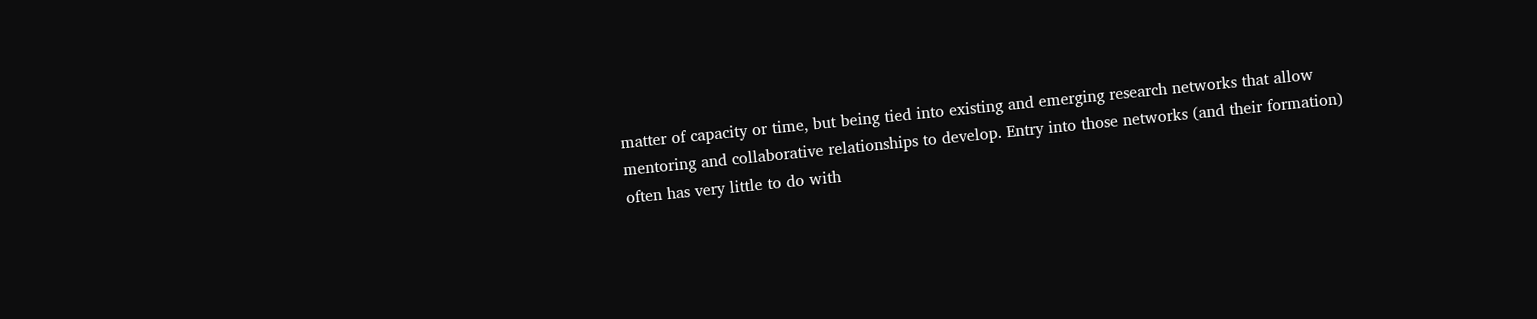matter of capacity or time, but being tied into existing and emerging research networks that allow mentoring and collaborative relationships to develop. Entry into those networks (and their formation) often has very little to do with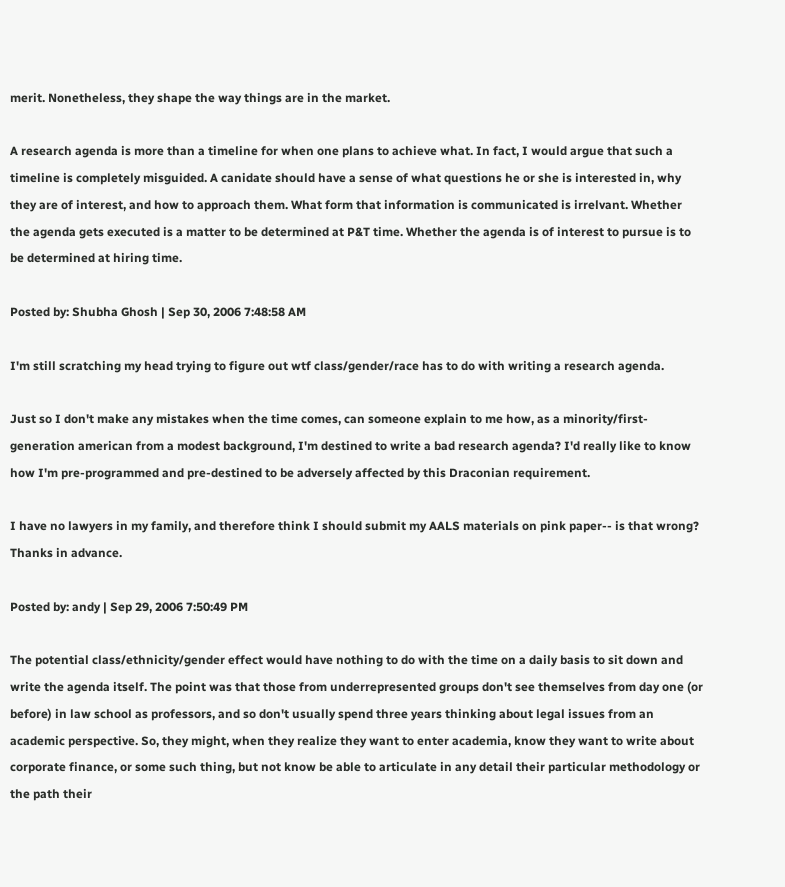merit. Nonetheless, they shape the way things are in the market.

A research agenda is more than a timeline for when one plans to achieve what. In fact, I would argue that such a timeline is completely misguided. A canidate should have a sense of what questions he or she is interested in, why they are of interest, and how to approach them. What form that information is communicated is irrelvant. Whether the agenda gets executed is a matter to be determined at P&T time. Whether the agenda is of interest to pursue is to be determined at hiring time.

Posted by: Shubha Ghosh | Sep 30, 2006 7:48:58 AM

I'm still scratching my head trying to figure out wtf class/gender/race has to do with writing a research agenda.

Just so I don't make any mistakes when the time comes, can someone explain to me how, as a minority/first-generation american from a modest background, I'm destined to write a bad research agenda? I'd really like to know how I'm pre-programmed and pre-destined to be adversely affected by this Draconian requirement.

I have no lawyers in my family, and therefore think I should submit my AALS materials on pink paper-- is that wrong? Thanks in advance.

Posted by: andy | Sep 29, 2006 7:50:49 PM

The potential class/ethnicity/gender effect would have nothing to do with the time on a daily basis to sit down and write the agenda itself. The point was that those from underrepresented groups don't see themselves from day one (or before) in law school as professors, and so don't usually spend three years thinking about legal issues from an academic perspective. So, they might, when they realize they want to enter academia, know they want to write about corporate finance, or some such thing, but not know be able to articulate in any detail their particular methodology or the path their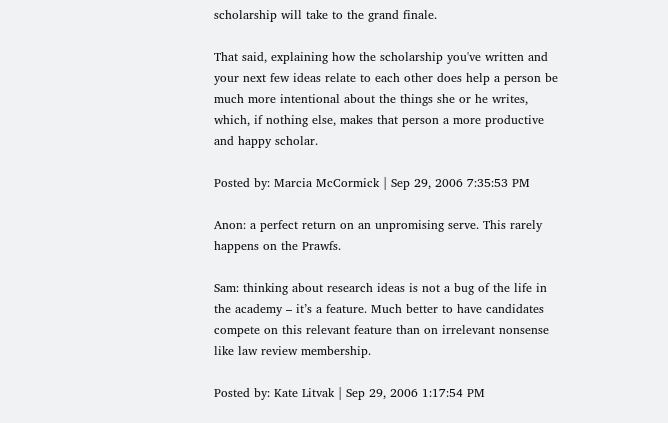scholarship will take to the grand finale.

That said, explaining how the scholarship you've written and your next few ideas relate to each other does help a person be much more intentional about the things she or he writes, which, if nothing else, makes that person a more productive and happy scholar.

Posted by: Marcia McCormick | Sep 29, 2006 7:35:53 PM

Anon: a perfect return on an unpromising serve. This rarely happens on the Prawfs.

Sam: thinking about research ideas is not a bug of the life in the academy – it’s a feature. Much better to have candidates compete on this relevant feature than on irrelevant nonsense like law review membership.

Posted by: Kate Litvak | Sep 29, 2006 1:17:54 PM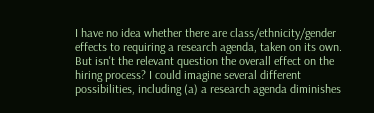I have no idea whether there are class/ethnicity/gender effects to requiring a research agenda, taken on its own. But isn't the relevant question the overall effect on the hiring process? I could imagine several different possibilities, including (a) a research agenda diminishes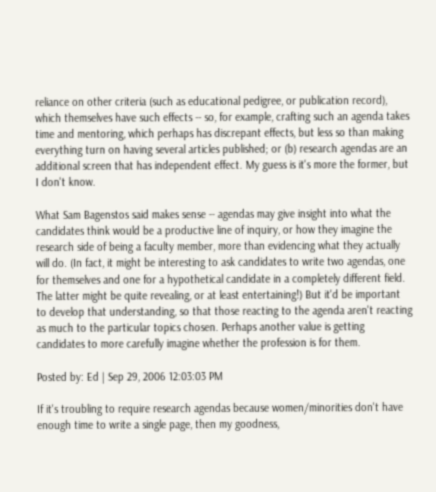reliance on other criteria (such as educational pedigree, or publication record), which themselves have such effects -- so, for example, crafting such an agenda takes time and mentoring, which perhaps has discrepant effects, but less so than making everything turn on having several articles published; or (b) research agendas are an additional screen that has independent effect. My guess is it's more the former, but I don't know.

What Sam Bagenstos said makes sense -- agendas may give insight into what the candidates think would be a productive line of inquiry, or how they imagine the research side of being a faculty member, more than evidencing what they actually will do. (In fact, it might be interesting to ask candidates to write two agendas, one for themselves and one for a hypothetical candidate in a completely different field. The latter might be quite revealing, or at least entertaining!) But it'd be important to develop that understanding, so that those reacting to the agenda aren't reacting as much to the particular topics chosen. Perhaps another value is getting candidates to more carefully imagine whether the profession is for them.

Posted by: Ed | Sep 29, 2006 12:03:03 PM

If it's troubling to require research agendas because women/minorities don't have enough time to write a single page, then my goodness,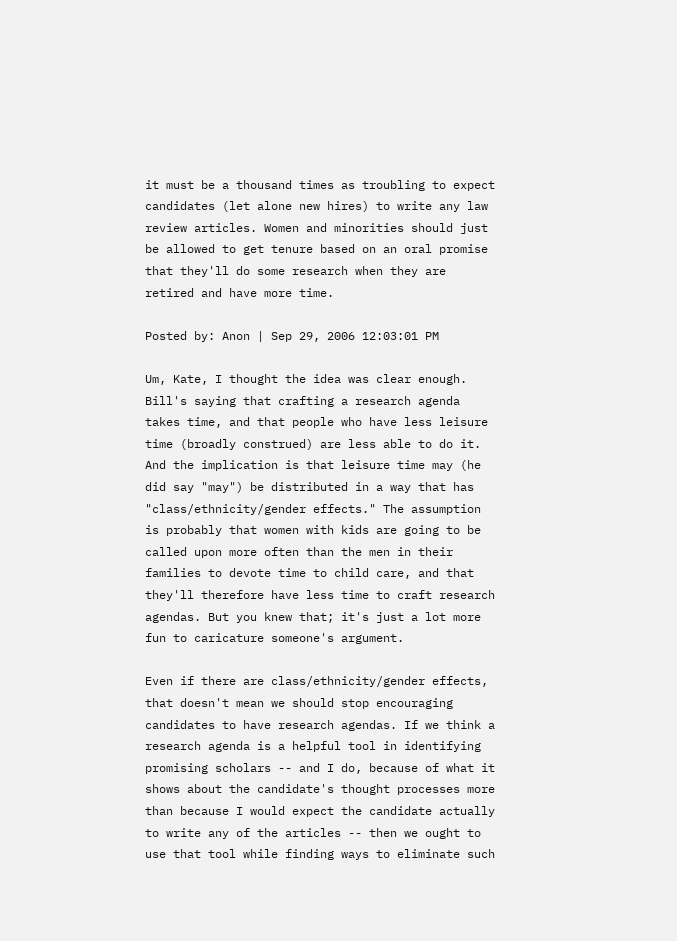it must be a thousand times as troubling to expect candidates (let alone new hires) to write any law review articles. Women and minorities should just be allowed to get tenure based on an oral promise that they'll do some research when they are retired and have more time.

Posted by: Anon | Sep 29, 2006 12:03:01 PM

Um, Kate, I thought the idea was clear enough. Bill's saying that crafting a research agenda takes time, and that people who have less leisure time (broadly construed) are less able to do it. And the implication is that leisure time may (he did say "may") be distributed in a way that has "class/ethnicity/gender effects." The assumption is probably that women with kids are going to be called upon more often than the men in their families to devote time to child care, and that they'll therefore have less time to craft research agendas. But you knew that; it's just a lot more fun to caricature someone's argument.

Even if there are class/ethnicity/gender effects, that doesn't mean we should stop encouraging candidates to have research agendas. If we think a research agenda is a helpful tool in identifying promising scholars -- and I do, because of what it shows about the candidate's thought processes more than because I would expect the candidate actually to write any of the articles -- then we ought to use that tool while finding ways to eliminate such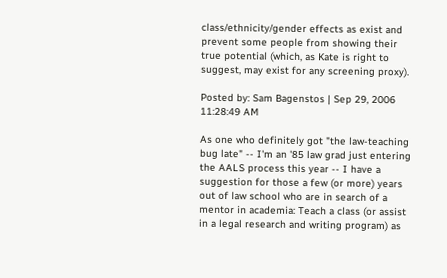class/ethnicity/gender effects as exist and prevent some people from showing their true potential (which, as Kate is right to suggest, may exist for any screening proxy).

Posted by: Sam Bagenstos | Sep 29, 2006 11:28:49 AM

As one who definitely got "the law-teaching bug late" -- I'm an '85 law grad just entering the AALS process this year -- I have a suggestion for those a few (or more) years out of law school who are in search of a mentor in academia: Teach a class (or assist in a legal research and writing program) as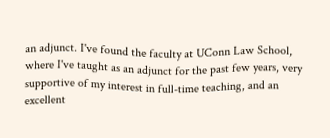an adjunct. I've found the faculty at UConn Law School, where I've taught as an adjunct for the past few years, very supportive of my interest in full-time teaching, and an excellent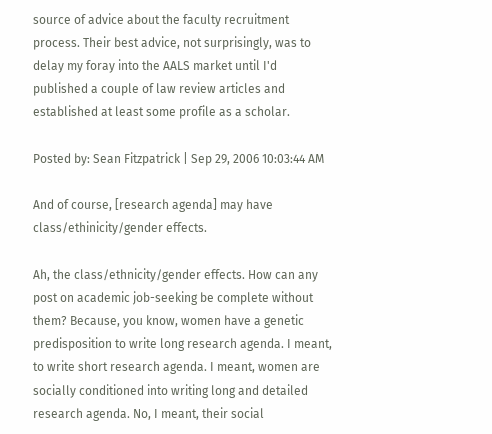source of advice about the faculty recruitment process. Their best advice, not surprisingly, was to delay my foray into the AALS market until I'd published a couple of law review articles and established at least some profile as a scholar.

Posted by: Sean Fitzpatrick | Sep 29, 2006 10:03:44 AM

And of course, [research agenda] may have class/ethinicity/gender effects.

Ah, the class/ethnicity/gender effects. How can any post on academic job-seeking be complete without them? Because, you know, women have a genetic predisposition to write long research agenda. I meant, to write short research agenda. I meant, women are socially conditioned into writing long and detailed research agenda. No, I meant, their social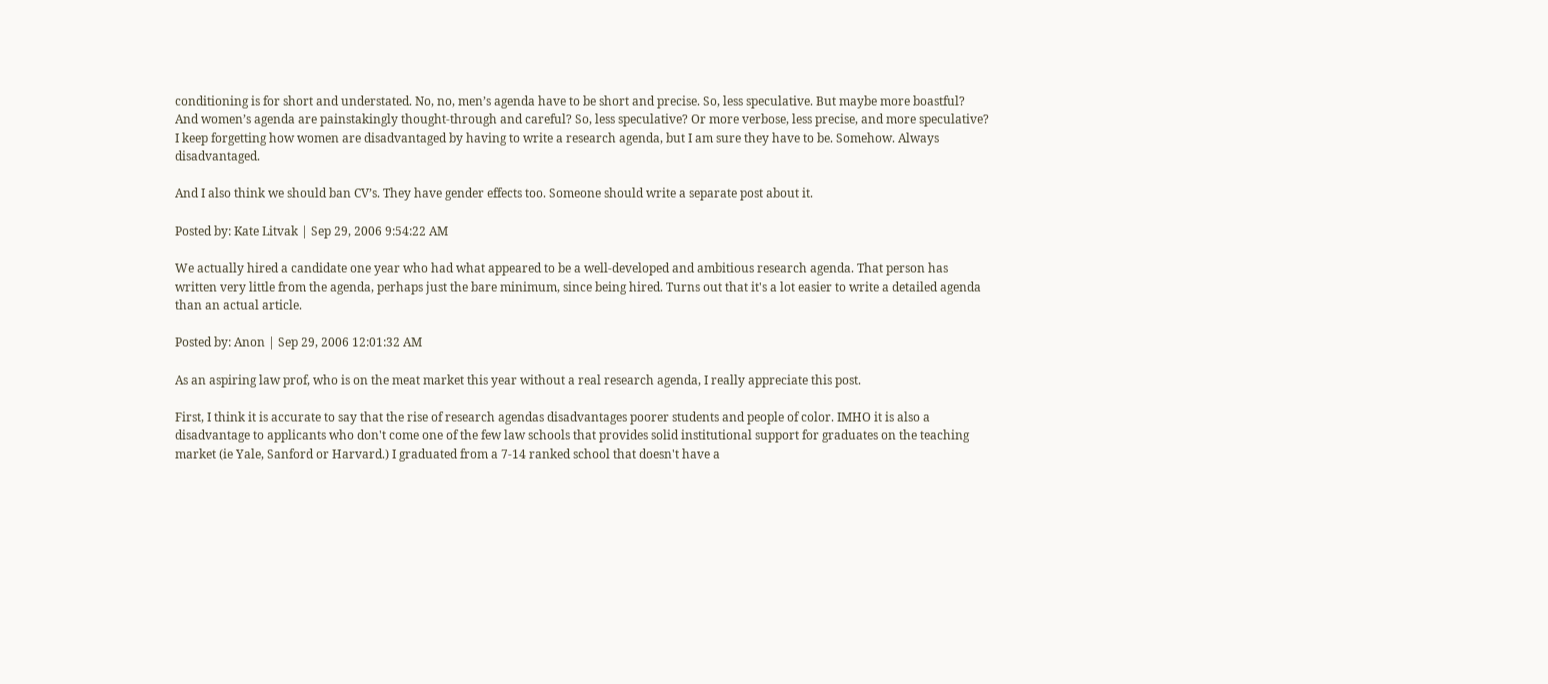conditioning is for short and understated. No, no, men’s agenda have to be short and precise. So, less speculative. But maybe more boastful? And women’s agenda are painstakingly thought-through and careful? So, less speculative? Or more verbose, less precise, and more speculative? I keep forgetting how women are disadvantaged by having to write a research agenda, but I am sure they have to be. Somehow. Always disadvantaged.

And I also think we should ban CV’s. They have gender effects too. Someone should write a separate post about it.

Posted by: Kate Litvak | Sep 29, 2006 9:54:22 AM

We actually hired a candidate one year who had what appeared to be a well-developed and ambitious research agenda. That person has written very little from the agenda, perhaps just the bare minimum, since being hired. Turns out that it's a lot easier to write a detailed agenda than an actual article.

Posted by: Anon | Sep 29, 2006 12:01:32 AM

As an aspiring law prof, who is on the meat market this year without a real research agenda, I really appreciate this post.

First, I think it is accurate to say that the rise of research agendas disadvantages poorer students and people of color. IMHO it is also a disadvantage to applicants who don't come one of the few law schools that provides solid institutional support for graduates on the teaching market (ie Yale, Sanford or Harvard.) I graduated from a 7-14 ranked school that doesn't have a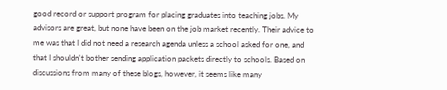good record or support program for placing graduates into teaching jobs. My advisors are great, but none have been on the job market recently. Their advice to me was that I did not need a research agenda unless a school asked for one, and that I shouldn't bother sending application packets directly to schools. Based on discussions from many of these blogs, however, it seems like many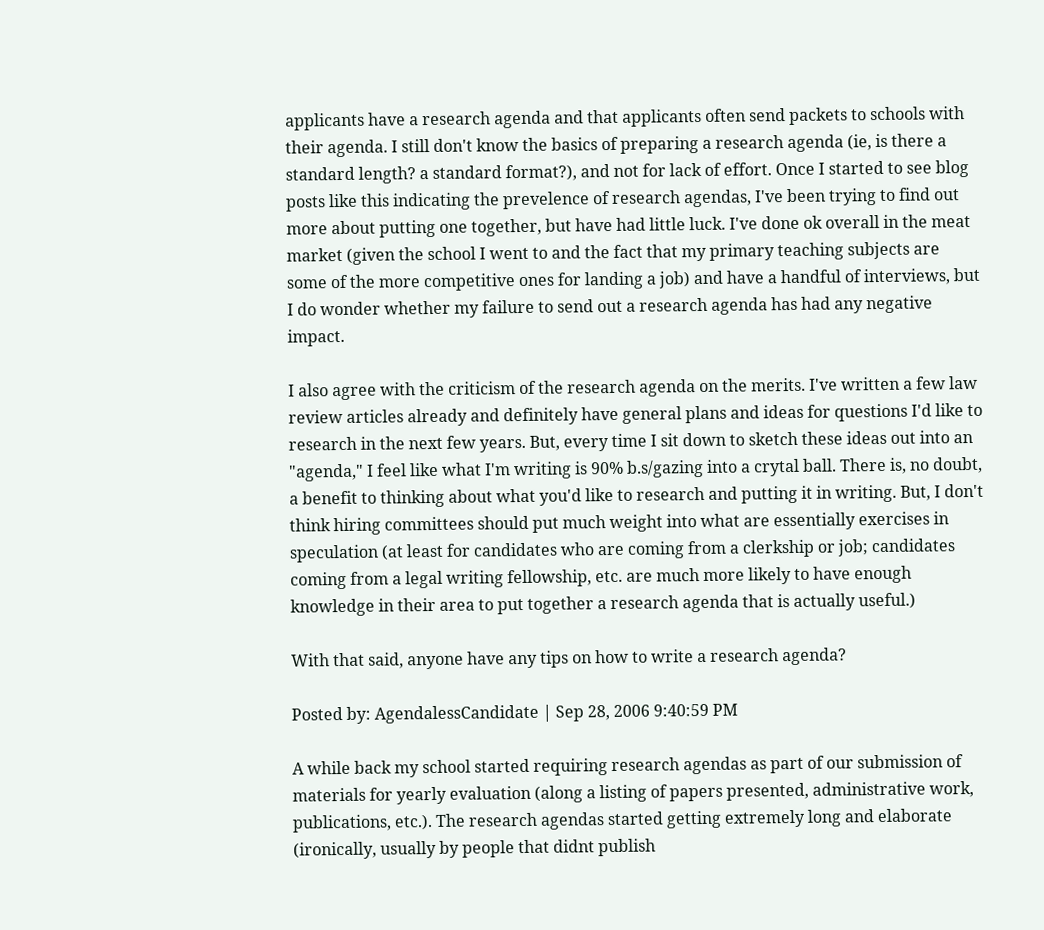applicants have a research agenda and that applicants often send packets to schools with their agenda. I still don't know the basics of preparing a research agenda (ie, is there a standard length? a standard format?), and not for lack of effort. Once I started to see blog posts like this indicating the prevelence of research agendas, I've been trying to find out more about putting one together, but have had little luck. I've done ok overall in the meat market (given the school I went to and the fact that my primary teaching subjects are some of the more competitive ones for landing a job) and have a handful of interviews, but I do wonder whether my failure to send out a research agenda has had any negative impact.

I also agree with the criticism of the research agenda on the merits. I've written a few law review articles already and definitely have general plans and ideas for questions I'd like to research in the next few years. But, every time I sit down to sketch these ideas out into an "agenda," I feel like what I'm writing is 90% b.s/gazing into a crytal ball. There is, no doubt, a benefit to thinking about what you'd like to research and putting it in writing. But, I don't think hiring committees should put much weight into what are essentially exercises in speculation (at least for candidates who are coming from a clerkship or job; candidates coming from a legal writing fellowship, etc. are much more likely to have enough knowledge in their area to put together a research agenda that is actually useful.)

With that said, anyone have any tips on how to write a research agenda?

Posted by: AgendalessCandidate | Sep 28, 2006 9:40:59 PM

A while back my school started requiring research agendas as part of our submission of materials for yearly evaluation (along a listing of papers presented, administrative work, publications, etc.). The research agendas started getting extremely long and elaborate (ironically, usually by people that didnt publish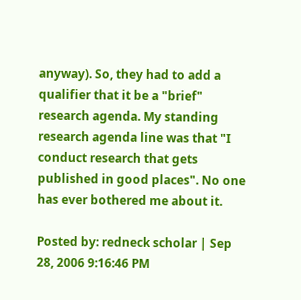anyway). So, they had to add a qualifier that it be a "brief" research agenda. My standing research agenda line was that "I conduct research that gets published in good places". No one has ever bothered me about it.

Posted by: redneck scholar | Sep 28, 2006 9:16:46 PM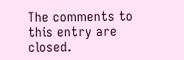The comments to this entry are closed.